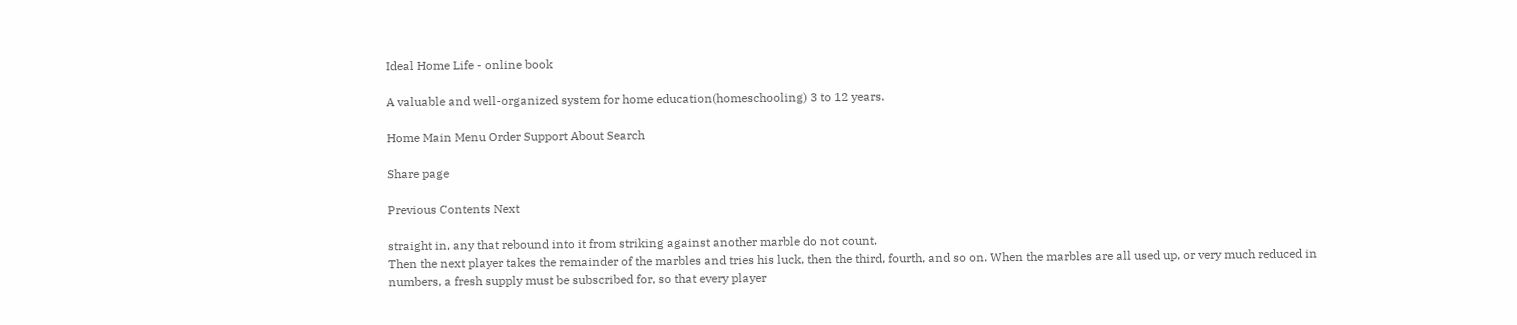Ideal Home Life - online book

A valuable and well-organized system for home education(homeschooling) 3 to 12 years.

Home Main Menu Order Support About Search

Share page

Previous Contents Next

straight in, any that rebound into it from striking against another marble do not count.
Then the next player takes the remainder of the marbles and tries his luck, then the third, fourth, and so on. When the marbles are all used up, or very much reduced in numbers, a fresh supply must be subscribed for, so that every player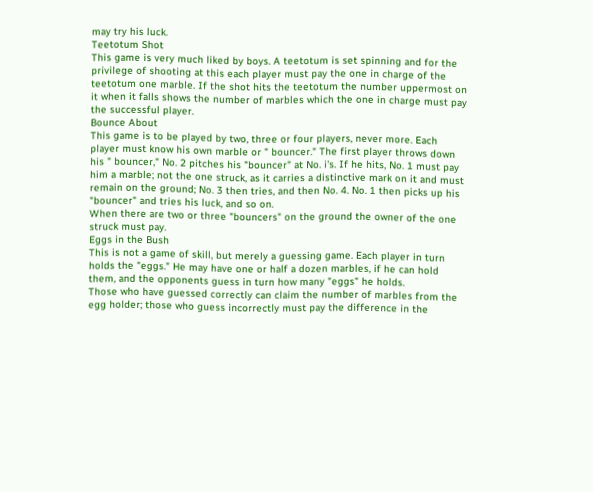may try his luck.
Teetotum Shot
This game is very much liked by boys. A teetotum is set spinning and for the privilege of shooting at this each player must pay the one in charge of the teetotum one marble. If the shot hits the teetotum the number uppermost on it when it falls shows the number of marbles which the one in charge must pay the successful player.
Bounce About
This game is to be played by two, three or four players, never more. Each player must know his own marble or " bouncer." The first player throws down his " bouncer," No. 2 pitches his "bouncer" at No. i's. If he hits, No. 1 must pay him a marble; not the one struck, as it carries a distinctive mark on it and must remain on the ground; No. 3 then tries, and then No. 4. No. 1 then picks up his "bouncer" and tries his luck, and so on.
When there are two or three "bouncers" on the ground the owner of the one struck must pay.
Eggs in the Bush
This is not a game of skill, but merely a guessing game. Each player in turn holds the "eggs." He may have one or half a dozen marbles, if he can hold them, and the opponents guess in turn how many "eggs" he holds.
Those who have guessed correctly can claim the number of marbles from the egg holder; those who guess incorrectly must pay the difference in the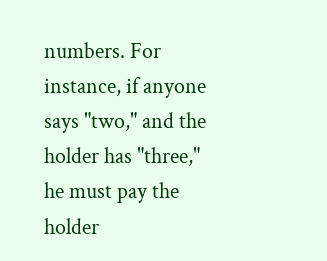numbers. For instance, if anyone says "two," and the holder has "three," he must pay the holder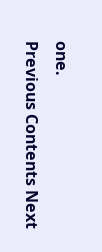one.
Previous Contents Next